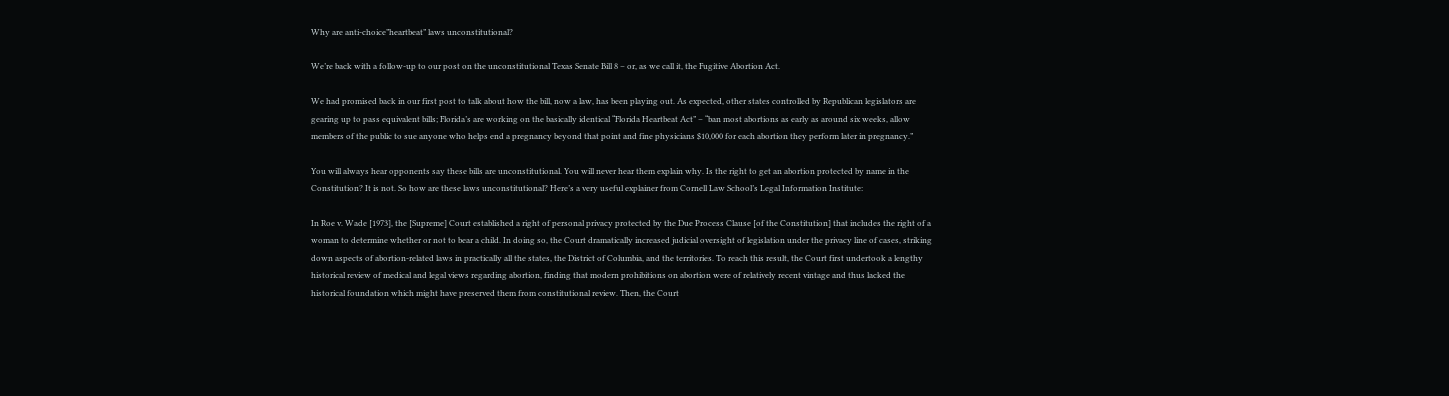Why are anti-choice”heartbeat” laws unconstitutional?

We’re back with a follow-up to our post on the unconstitutional Texas Senate Bill 8 – or, as we call it, the Fugitive Abortion Act.

We had promised back in our first post to talk about how the bill, now a law, has been playing out. As expected, other states controlled by Republican legislators are gearing up to pass equivalent bills; Florida’s are working on the basically identical “Florida Heartbeat Act” – “ban most abortions as early as around six weeks, allow members of the public to sue anyone who helps end a pregnancy beyond that point and fine physicians $10,000 for each abortion they perform later in pregnancy.”

You will always hear opponents say these bills are unconstitutional. You will never hear them explain why. Is the right to get an abortion protected by name in the Constitution? It is not. So how are these laws unconstitutional? Here’s a very useful explainer from Cornell Law School’s Legal Information Institute:

In Roe v. Wade [1973], the [Supreme] Court established a right of personal privacy protected by the Due Process Clause [of the Constitution] that includes the right of a woman to determine whether or not to bear a child. In doing so, the Court dramatically increased judicial oversight of legislation under the privacy line of cases, striking down aspects of abortion-related laws in practically all the states, the District of Columbia, and the territories. To reach this result, the Court first undertook a lengthy historical review of medical and legal views regarding abortion, finding that modern prohibitions on abortion were of relatively recent vintage and thus lacked the historical foundation which might have preserved them from constitutional review. Then, the Court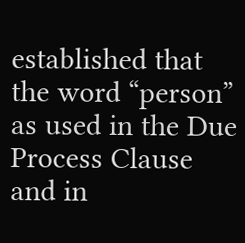established that the word “person” as used in the Due Process Clause and in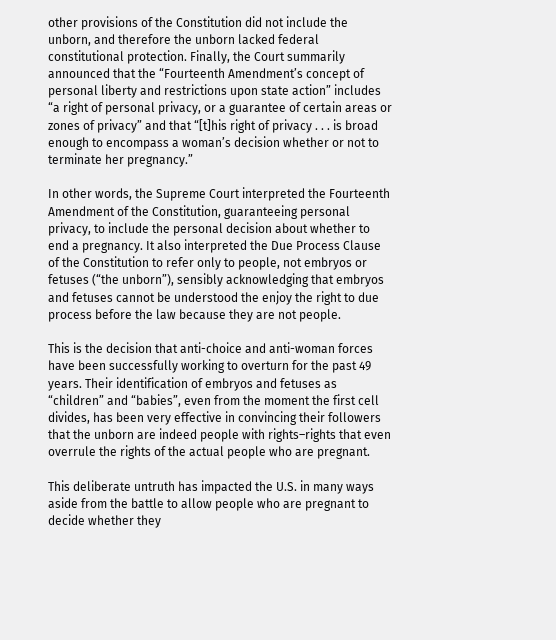other provisions of the Constitution did not include the unborn, and therefore the unborn lacked federal constitutional protection. Finally, the Court summarily announced that the “Fourteenth Amendment’s concept of personal liberty and restrictions upon state action” includes “a right of personal privacy, or a guarantee of certain areas or zones of privacy” and that “[t]his right of privacy . . . is broad enough to encompass a woman’s decision whether or not to terminate her pregnancy.”

In other words, the Supreme Court interpreted the Fourteenth Amendment of the Constitution, guaranteeing personal privacy, to include the personal decision about whether to end a pregnancy. It also interpreted the Due Process Clause of the Constitution to refer only to people, not embryos or fetuses (“the unborn”), sensibly acknowledging that embryos and fetuses cannot be understood the enjoy the right to due process before the law because they are not people.

This is the decision that anti-choice and anti-woman forces have been successfully working to overturn for the past 49 years. Their identification of embryos and fetuses as “children” and “babies”, even from the moment the first cell divides, has been very effective in convincing their followers that the unborn are indeed people with rights–rights that even overrule the rights of the actual people who are pregnant.

This deliberate untruth has impacted the U.S. in many ways aside from the battle to allow people who are pregnant to decide whether they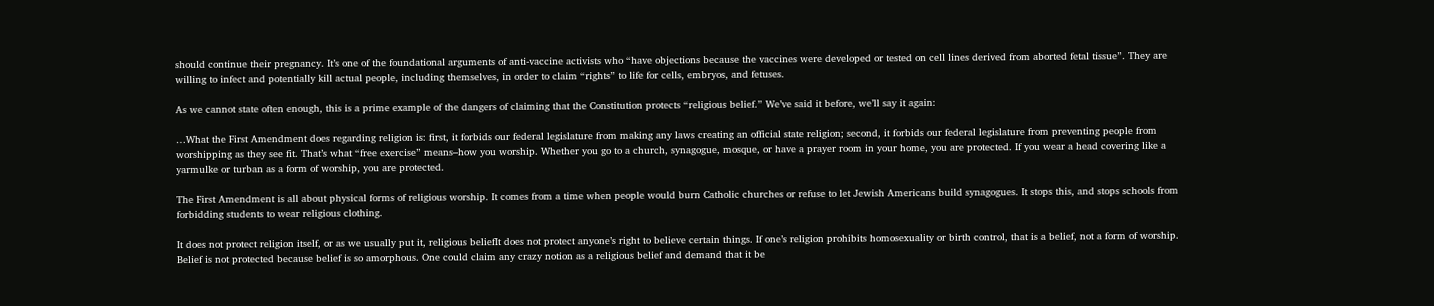should continue their pregnancy. It’s one of the foundational arguments of anti-vaccine activists who “have objections because the vaccines were developed or tested on cell lines derived from aborted fetal tissue”. They are willing to infect and potentially kill actual people, including themselves, in order to claim “rights” to life for cells, embryos, and fetuses.

As we cannot state often enough, this is a prime example of the dangers of claiming that the Constitution protects “religious belief.” We’ve said it before, we’ll say it again:

…What the First Amendment does regarding religion is: first, it forbids our federal legislature from making any laws creating an official state religion; second, it forbids our federal legislature from preventing people from worshipping as they see fit. That’s what “free exercise” means–how you worship. Whether you go to a church, synagogue, mosque, or have a prayer room in your home, you are protected. If you wear a head covering like a yarmulke or turban as a form of worship, you are protected.

The First Amendment is all about physical forms of religious worship. It comes from a time when people would burn Catholic churches or refuse to let Jewish Americans build synagogues. It stops this, and stops schools from forbidding students to wear religious clothing.

It does not protect religion itself, or as we usually put it, religious beliefIt does not protect anyone’s right to believe certain things. If one’s religion prohibits homosexuality or birth control, that is a belief, not a form of worship. Belief is not protected because belief is so amorphous. One could claim any crazy notion as a religious belief and demand that it be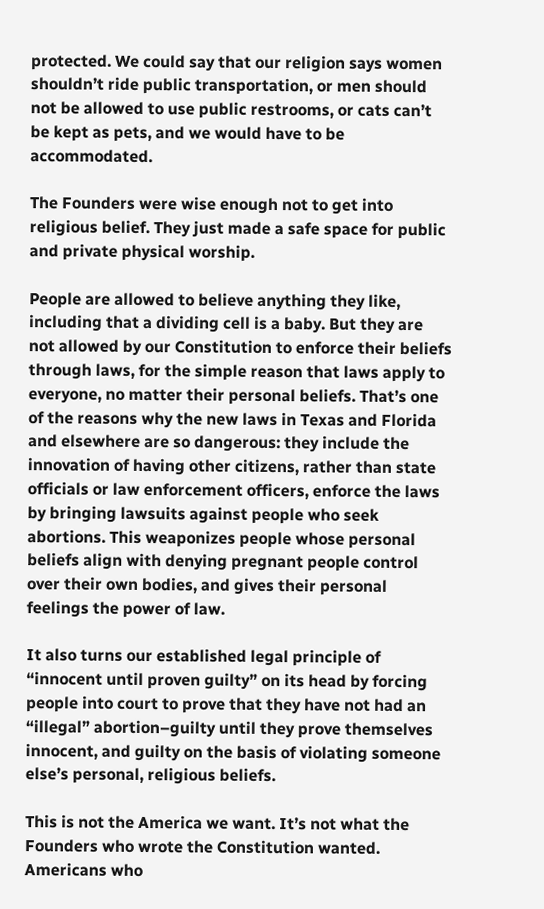protected. We could say that our religion says women shouldn’t ride public transportation, or men should not be allowed to use public restrooms, or cats can’t be kept as pets, and we would have to be accommodated.

The Founders were wise enough not to get into religious belief. They just made a safe space for public and private physical worship.

People are allowed to believe anything they like, including that a dividing cell is a baby. But they are not allowed by our Constitution to enforce their beliefs through laws, for the simple reason that laws apply to everyone, no matter their personal beliefs. That’s one of the reasons why the new laws in Texas and Florida and elsewhere are so dangerous: they include the innovation of having other citizens, rather than state officials or law enforcement officers, enforce the laws by bringing lawsuits against people who seek abortions. This weaponizes people whose personal beliefs align with denying pregnant people control over their own bodies, and gives their personal feelings the power of law.

It also turns our established legal principle of “innocent until proven guilty” on its head by forcing people into court to prove that they have not had an “illegal” abortion–guilty until they prove themselves innocent, and guilty on the basis of violating someone else’s personal, religious beliefs.

This is not the America we want. It’s not what the Founders who wrote the Constitution wanted. Americans who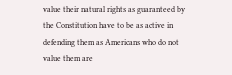value their natural rights as guaranteed by the Constitution have to be as active in defending them as Americans who do not value them are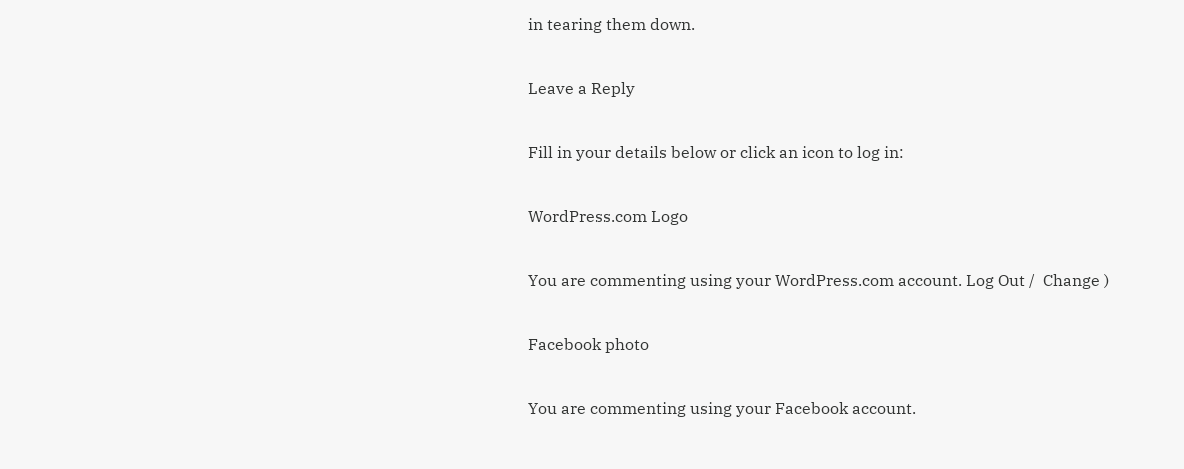in tearing them down.

Leave a Reply

Fill in your details below or click an icon to log in:

WordPress.com Logo

You are commenting using your WordPress.com account. Log Out /  Change )

Facebook photo

You are commenting using your Facebook account.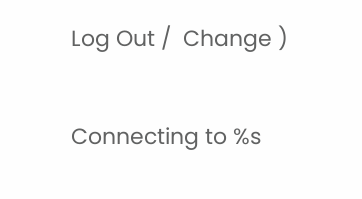Log Out /  Change )

Connecting to %s